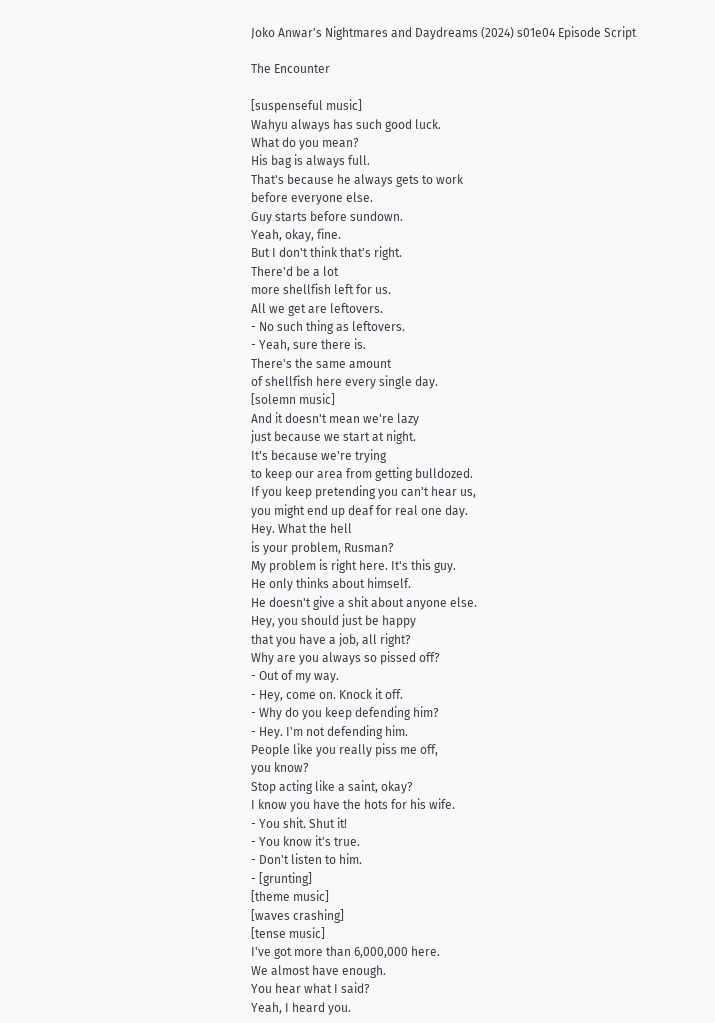Joko Anwar's Nightmares and Daydreams (2024) s01e04 Episode Script

The Encounter

[suspenseful music]
Wahyu always has such good luck.
What do you mean?
His bag is always full.
That's because he always gets to work
before everyone else.
Guy starts before sundown.
Yeah, okay, fine.
But I don't think that's right.
There'd be a lot
more shellfish left for us.
All we get are leftovers.
- No such thing as leftovers.
- Yeah, sure there is.
There's the same amount
of shellfish here every single day.
[solemn music]
And it doesn't mean we're lazy
just because we start at night.
It's because we're trying
to keep our area from getting bulldozed.
If you keep pretending you can't hear us,
you might end up deaf for real one day.
Hey. What the hell
is your problem, Rusman?
My problem is right here. It's this guy.
He only thinks about himself.
He doesn't give a shit about anyone else.
Hey, you should just be happy
that you have a job, all right?
Why are you always so pissed off?
- Out of my way.
- Hey, come on. Knock it off.
- Why do you keep defending him?
- Hey. I'm not defending him.
People like you really piss me off,
you know?
Stop acting like a saint, okay?
I know you have the hots for his wife.
- You shit. Shut it!
- You know it's true.
- Don't listen to him.
- [grunting]
[theme music]
[waves crashing]
[tense music]
I've got more than 6,000,000 here.
We almost have enough.
You hear what I said?
Yeah, I heard you.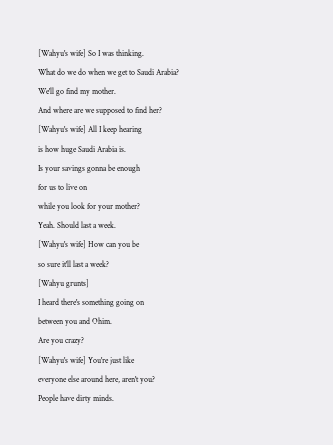[Wahyu's wife] So I was thinking.
What do we do when we get to Saudi Arabia?
We'll go find my mother.
And where are we supposed to find her?
[Wahyu's wife] All I keep hearing
is how huge Saudi Arabia is.
Is your savings gonna be enough
for us to live on
while you look for your mother?
Yeah. Should last a week.
[Wahyu's wife] How can you be
so sure it'll last a week?
[Wahyu grunts]
I heard there's something going on
between you and Ohim.
Are you crazy?
[Wahyu's wife] You're just like
everyone else around here, aren't you?
People have dirty minds.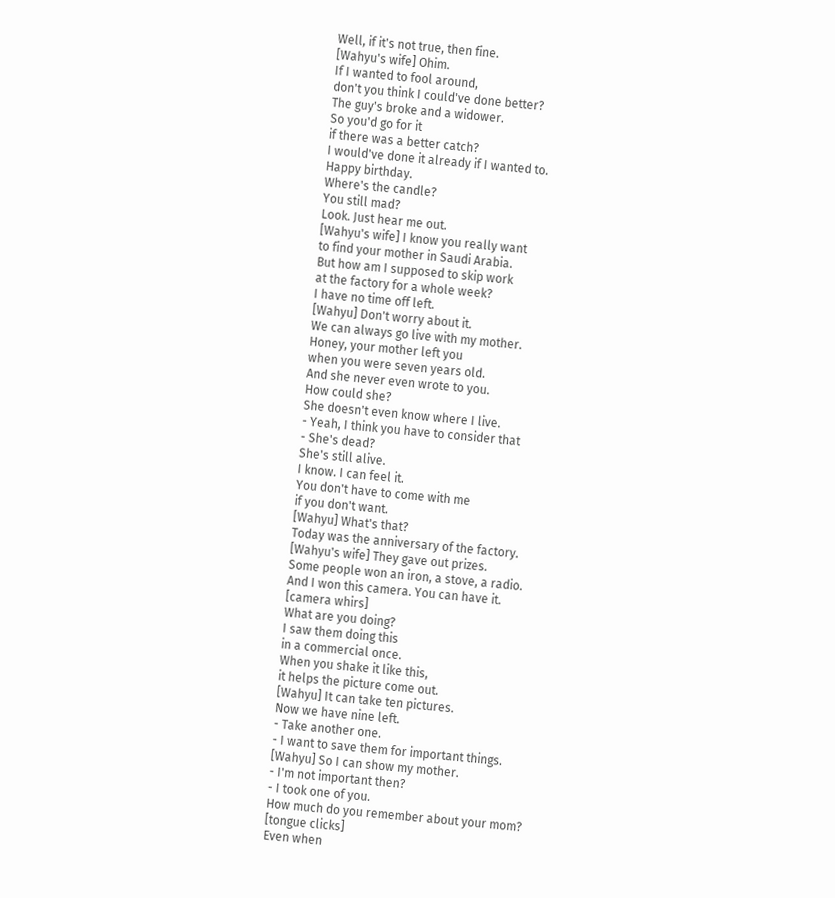Well, if it's not true, then fine.
[Wahyu's wife] Ohim.
If I wanted to fool around,
don't you think I could've done better?
The guy's broke and a widower.
So you'd go for it
if there was a better catch?
I would've done it already if I wanted to.
Happy birthday.
Where's the candle?
You still mad?
Look. Just hear me out.
[Wahyu's wife] I know you really want
to find your mother in Saudi Arabia.
But how am I supposed to skip work
at the factory for a whole week?
I have no time off left.
[Wahyu] Don't worry about it.
We can always go live with my mother.
Honey, your mother left you
when you were seven years old.
And she never even wrote to you.
How could she?
She doesn't even know where I live.
- Yeah, I think you have to consider that
- She's dead?
She's still alive.
I know. I can feel it.
You don't have to come with me
if you don't want.
[Wahyu] What's that?
Today was the anniversary of the factory.
[Wahyu's wife] They gave out prizes.
Some people won an iron, a stove, a radio.
And I won this camera. You can have it.
[camera whirs]
What are you doing?
I saw them doing this
in a commercial once.
When you shake it like this,
it helps the picture come out.
[Wahyu] It can take ten pictures.
Now we have nine left.
- Take another one.
- I want to save them for important things.
[Wahyu] So I can show my mother.
- I'm not important then?
- I took one of you.
How much do you remember about your mom?
[tongue clicks]
Even when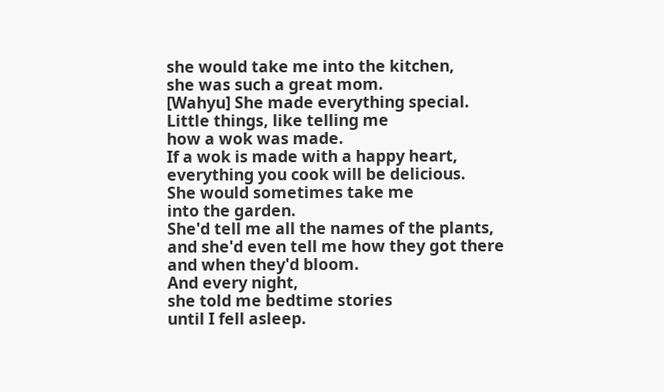she would take me into the kitchen,
she was such a great mom.
[Wahyu] She made everything special.
Little things, like telling me
how a wok was made.
If a wok is made with a happy heart,
everything you cook will be delicious.
She would sometimes take me
into the garden.
She'd tell me all the names of the plants,
and she'd even tell me how they got there
and when they'd bloom.
And every night,
she told me bedtime stories
until I fell asleep.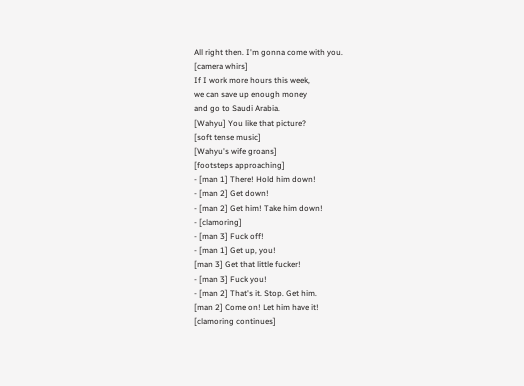All right then. I'm gonna come with you.
[camera whirs]
If I work more hours this week,
we can save up enough money
and go to Saudi Arabia.
[Wahyu] You like that picture?
[soft tense music]
[Wahyu's wife groans]
[footsteps approaching]
- [man 1] There! Hold him down!
- [man 2] Get down!
- [man 2] Get him! Take him down!
- [clamoring]
- [man 3] Fuck off!
- [man 1] Get up, you!
[man 3] Get that little fucker!
- [man 3] Fuck you!
- [man 2] That's it. Stop. Get him.
[man 2] Come on! Let him have it!
[clamoring continues]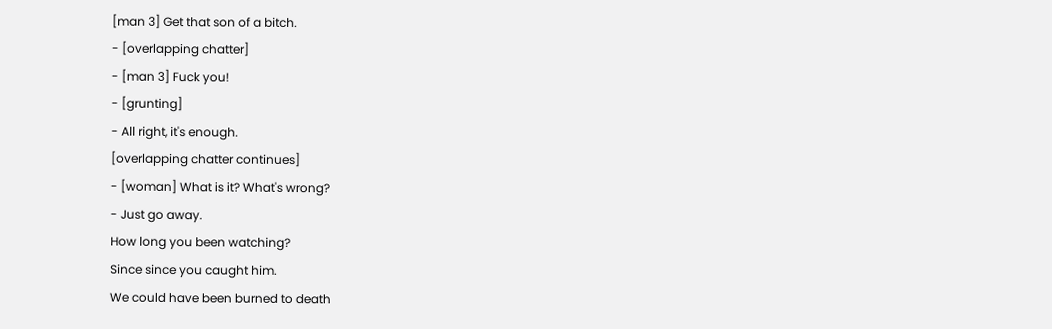[man 3] Get that son of a bitch.
- [overlapping chatter]
- [man 3] Fuck you!
- [grunting]
- All right, it's enough.
[overlapping chatter continues]
- [woman] What is it? What's wrong?
- Just go away.
How long you been watching?
Since since you caught him.
We could have been burned to death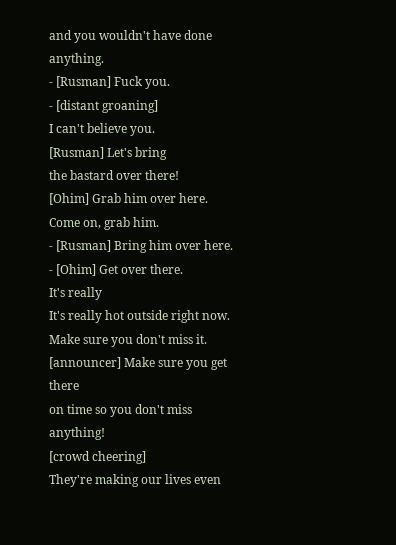and you wouldn't have done anything.
- [Rusman] Fuck you.
- [distant groaning]
I can't believe you.
[Rusman] Let's bring
the bastard over there!
[Ohim] Grab him over here.
Come on, grab him.
- [Rusman] Bring him over here.
- [Ohim] Get over there.
It's really
It's really hot outside right now.
Make sure you don't miss it.
[announcer] Make sure you get there
on time so you don't miss anything!
[crowd cheering]
They're making our lives even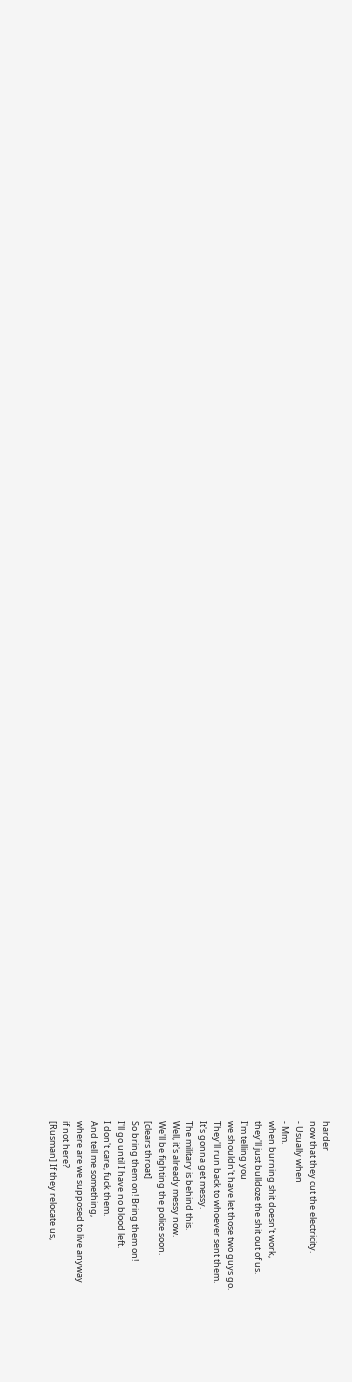harder
now that they cut the electricity.
- Usually when
- Mm.
when burning shit doesn't work,
they'll just bulldoze the shit out of us.
I'm telling you
we shouldn't have let those two guys go.
They'll run back to whoever sent them.
It's gonna get messy.
The military is behind this.
Well, it's already messy now.
We'll be fighting the police soon.
[clears throat]
So bring them on! Bring them on!
I'll go until I have no blood left.
I don't care, fuck them.
And tell me something,
where are we supposed to live anyway
if not here?
[Rusman] If they relocate us,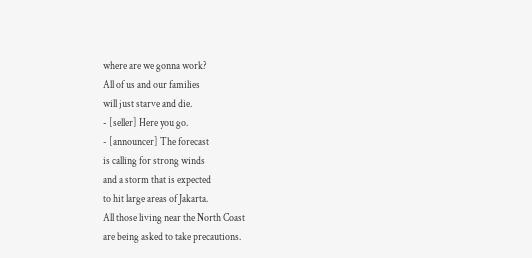where are we gonna work?
All of us and our families
will just starve and die.
- [seller] Here you go.
- [announcer] The forecast
is calling for strong winds
and a storm that is expected
to hit large areas of Jakarta.
All those living near the North Coast
are being asked to take precautions.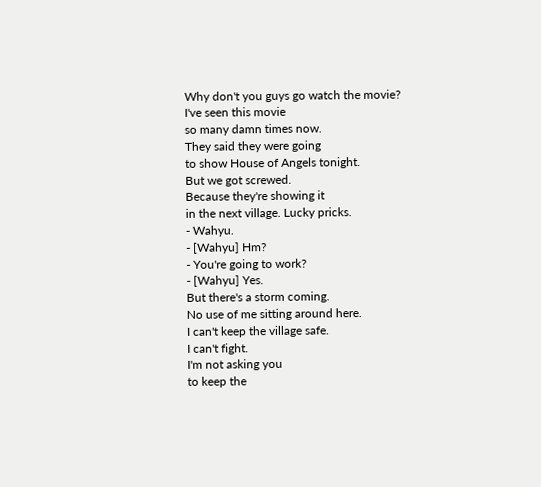Why don't you guys go watch the movie?
I've seen this movie
so many damn times now.
They said they were going
to show House of Angels tonight.
But we got screwed.
Because they're showing it
in the next village. Lucky pricks.
- Wahyu.
- [Wahyu] Hm?
- You're going to work?
- [Wahyu] Yes.
But there's a storm coming.
No use of me sitting around here.
I can't keep the village safe.
I can't fight.
I'm not asking you
to keep the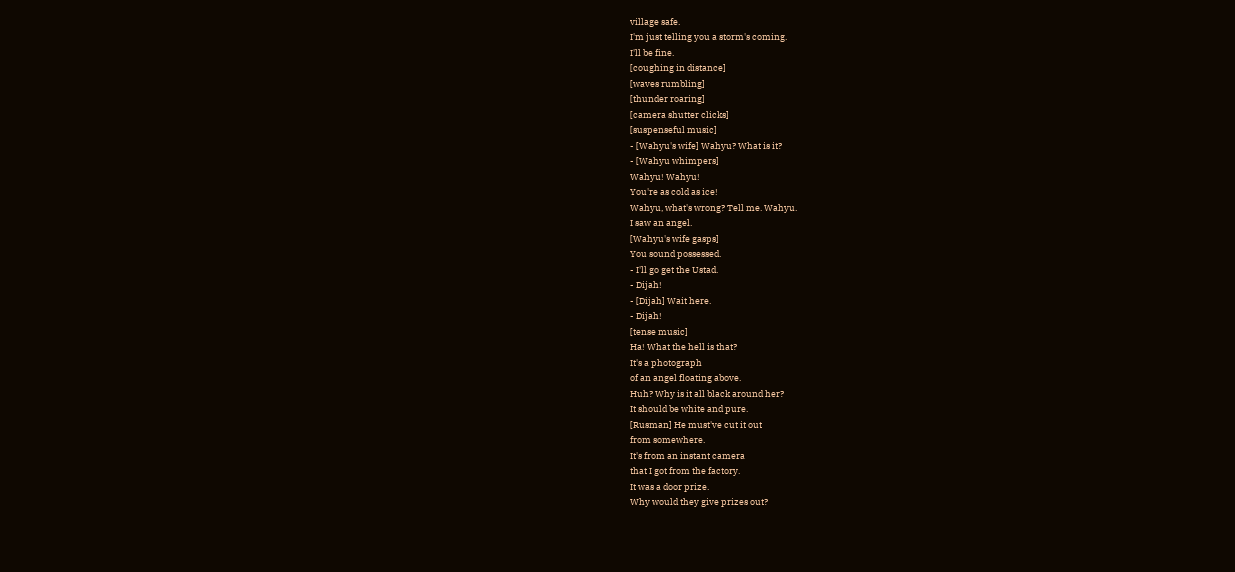village safe.
I'm just telling you a storm's coming.
I'll be fine.
[coughing in distance]
[waves rumbling]
[thunder roaring]
[camera shutter clicks]
[suspenseful music]
- [Wahyu's wife] Wahyu? What is it?
- [Wahyu whimpers]
Wahyu! Wahyu!
You're as cold as ice!
Wahyu, what's wrong? Tell me. Wahyu.
I saw an angel.
[Wahyu's wife gasps]
You sound possessed.
- I'll go get the Ustad.
- Dijah!
- [Dijah] Wait here.
- Dijah!
[tense music]
Ha! What the hell is that?
It's a photograph
of an angel floating above.
Huh? Why is it all black around her?
It should be white and pure.
[Rusman] He must've cut it out
from somewhere.
It's from an instant camera
that I got from the factory.
It was a door prize.
Why would they give prizes out?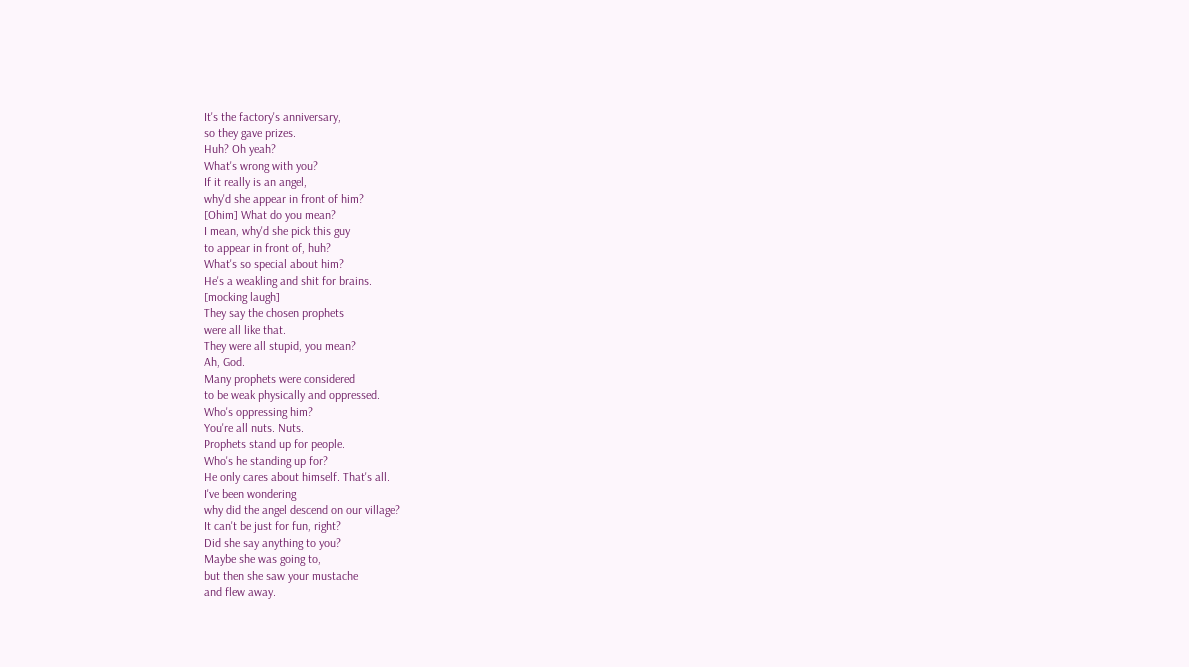It's the factory's anniversary,
so they gave prizes.
Huh? Oh yeah?
What's wrong with you?
If it really is an angel,
why'd she appear in front of him?
[Ohim] What do you mean?
I mean, why'd she pick this guy
to appear in front of, huh?
What's so special about him?
He's a weakling and shit for brains.
[mocking laugh]
They say the chosen prophets
were all like that.
They were all stupid, you mean?
Ah, God.
Many prophets were considered
to be weak physically and oppressed.
Who's oppressing him?
You're all nuts. Nuts.
Prophets stand up for people.
Who's he standing up for?
He only cares about himself. That's all.
I've been wondering
why did the angel descend on our village?
It can't be just for fun, right?
Did she say anything to you?
Maybe she was going to,
but then she saw your mustache
and flew away.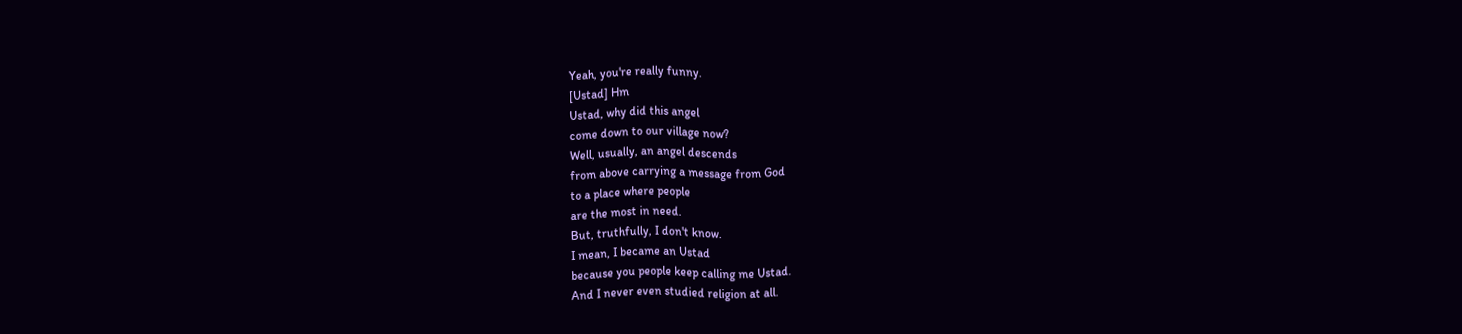Yeah, you're really funny.
[Ustad] Hm
Ustad, why did this angel
come down to our village now?
Well, usually, an angel descends
from above carrying a message from God
to a place where people
are the most in need.
But, truthfully, I don't know.
I mean, I became an Ustad
because you people keep calling me Ustad.
And I never even studied religion at all.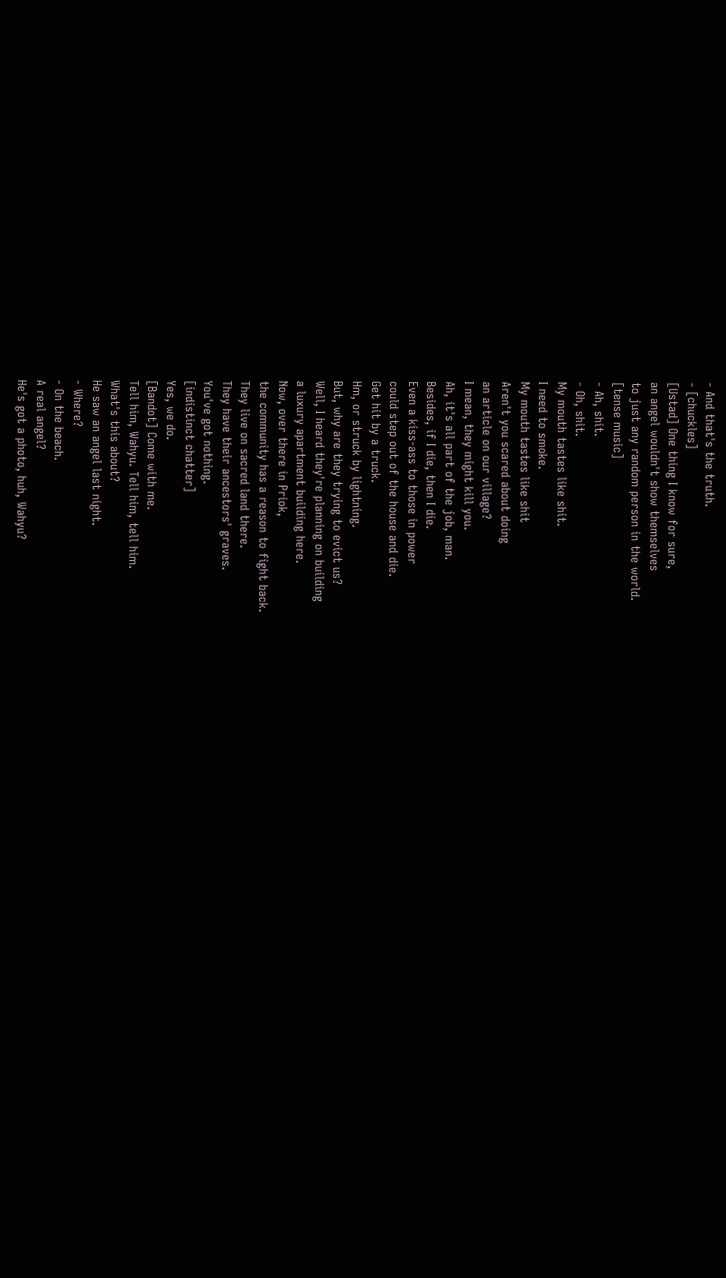- And that's the truth.
- [chuckles]
[Ustad] One thing I know for sure,
an angel wouldn't show themselves
to just any random person in the world.
[tense music]
- Ah, shit.
- Oh, shit.
My mouth tastes like shit.
I need to smoke.
My mouth tastes like shit
Aren't you scared about doing
an article on our village?
I mean, they might kill you.
Ah, it's all part of the job, man.
Besides, if I die, then I die.
Even a kiss-ass to those in power
could step out of the house and die.
Get hit by a truck.
Hm, or struck by lightning.
But, why are they trying to evict us?
Well, I heard they're planning on building
a luxury apartment building here.
Now, over there in Priok,
the community has a reason to fight back.
They live on sacred land there.
They have their ancestors' graves.
You've got nothing.
[indistinct chatter]
Yes, we do.
[Bandot] Come with me.
Tell him, Wahyu. Tell him, tell him.
What's this about?
He saw an angel last night.
- Where?
- On the beach.
A real angel?
He's got a photo, huh, Wahyu?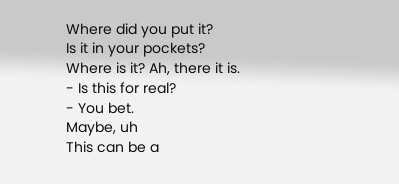Where did you put it?
Is it in your pockets?
Where is it? Ah, there it is.
- Is this for real?
- You bet.
Maybe, uh
This can be a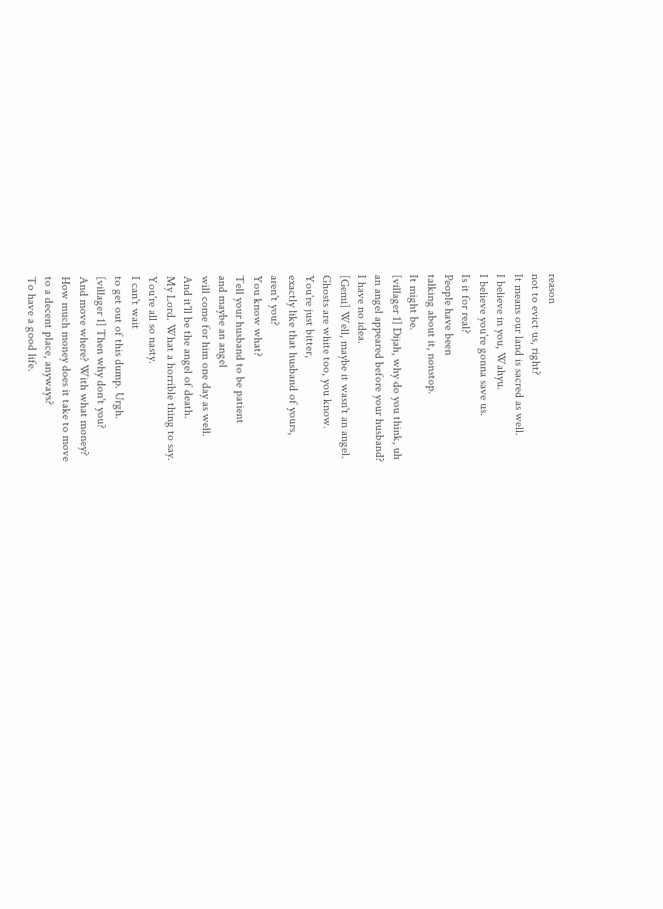reason
not to evict us, right?
It means our land is sacred as well.
I believe in you, Wahyu.
I believe you're gonna save us.
Is it for real?
People have been
talking about it, nonstop.
It might be.
[villager 1] Dijah, why do you think, uh
an angel appeared before your husband?
I have no idea.
[Gemi] Well, maybe it wasn't an angel.
Ghosts are white too, you know.
You're just bitter,
exactly like that husband of yours,
aren't you?
You know what?
Tell your husband to be patient
and maybe an angel
will come for him one day as well.
And it'll be the angel of death.
My Lord. What a horrible thing to say.
You're all so nasty.
I can't wait
to get out of this dump. Urgh.
[villager 1] Then why don't you?
And move where? With what money?
How much money does it take to move
to a decent place, anyways?
To have a good life.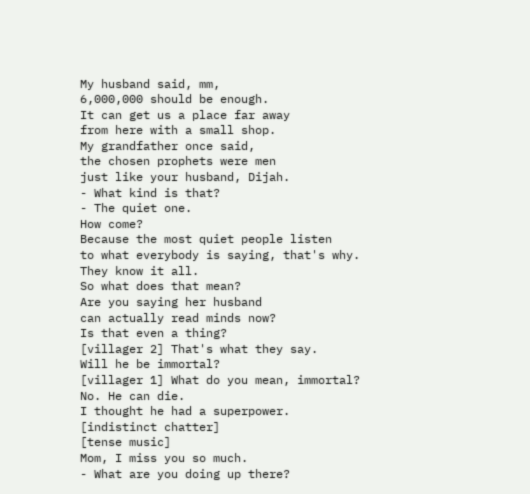My husband said, mm,
6,000,000 should be enough.
It can get us a place far away
from here with a small shop.
My grandfather once said,
the chosen prophets were men
just like your husband, Dijah.
- What kind is that?
- The quiet one.
How come?
Because the most quiet people listen
to what everybody is saying, that's why.
They know it all.
So what does that mean?
Are you saying her husband
can actually read minds now?
Is that even a thing?
[villager 2] That's what they say.
Will he be immortal?
[villager 1] What do you mean, immortal?
No. He can die.
I thought he had a superpower.
[indistinct chatter]
[tense music]
Mom, I miss you so much.
- What are you doing up there?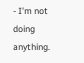- I'm not doing anything.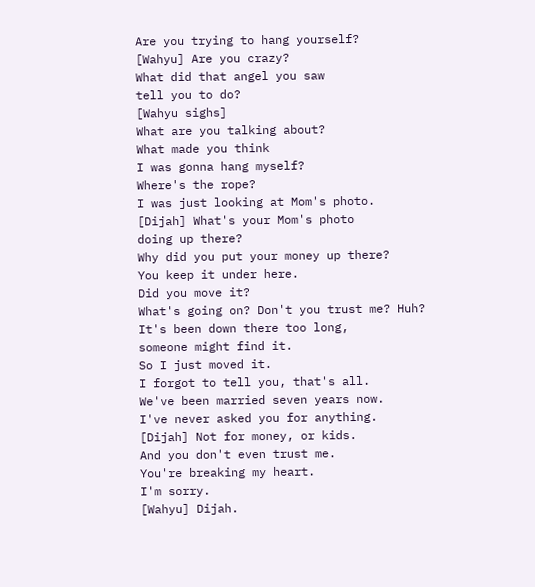Are you trying to hang yourself?
[Wahyu] Are you crazy?
What did that angel you saw
tell you to do?
[Wahyu sighs]
What are you talking about?
What made you think
I was gonna hang myself?
Where's the rope?
I was just looking at Mom's photo.
[Dijah] What's your Mom's photo
doing up there?
Why did you put your money up there?
You keep it under here.
Did you move it?
What's going on? Don't you trust me? Huh?
It's been down there too long,
someone might find it.
So I just moved it.
I forgot to tell you, that's all.
We've been married seven years now.
I've never asked you for anything.
[Dijah] Not for money, or kids.
And you don't even trust me.
You're breaking my heart.
I'm sorry.
[Wahyu] Dijah.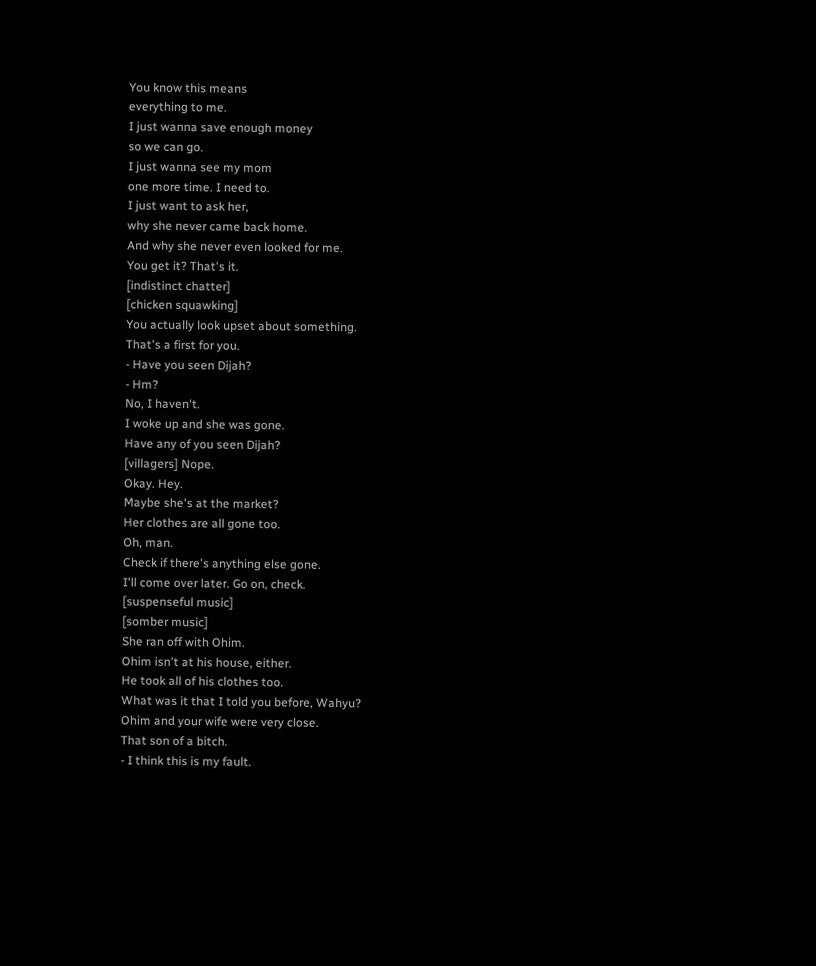You know this means
everything to me.
I just wanna save enough money
so we can go.
I just wanna see my mom
one more time. I need to.
I just want to ask her,
why she never came back home.
And why she never even looked for me.
You get it? That's it.
[indistinct chatter]
[chicken squawking]
You actually look upset about something.
That's a first for you.
- Have you seen Dijah?
- Hm?
No, I haven't.
I woke up and she was gone.
Have any of you seen Dijah?
[villagers] Nope.
Okay. Hey.
Maybe she's at the market?
Her clothes are all gone too.
Oh, man.
Check if there's anything else gone.
I'll come over later. Go on, check.
[suspenseful music]
[somber music]
She ran off with Ohim.
Ohim isn't at his house, either.
He took all of his clothes too.
What was it that I told you before, Wahyu?
Ohim and your wife were very close.
That son of a bitch.
- I think this is my fault.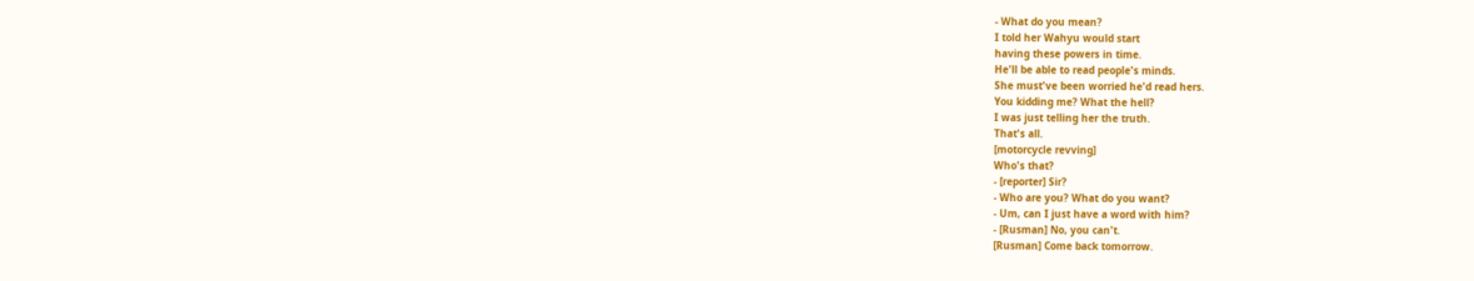- What do you mean?
I told her Wahyu would start
having these powers in time.
He'll be able to read people's minds.
She must've been worried he'd read hers.
You kidding me? What the hell?
I was just telling her the truth.
That's all.
[motorcycle revving]
Who's that?
- [reporter] Sir?
- Who are you? What do you want?
- Um, can I just have a word with him?
- [Rusman] No, you can't.
[Rusman] Come back tomorrow.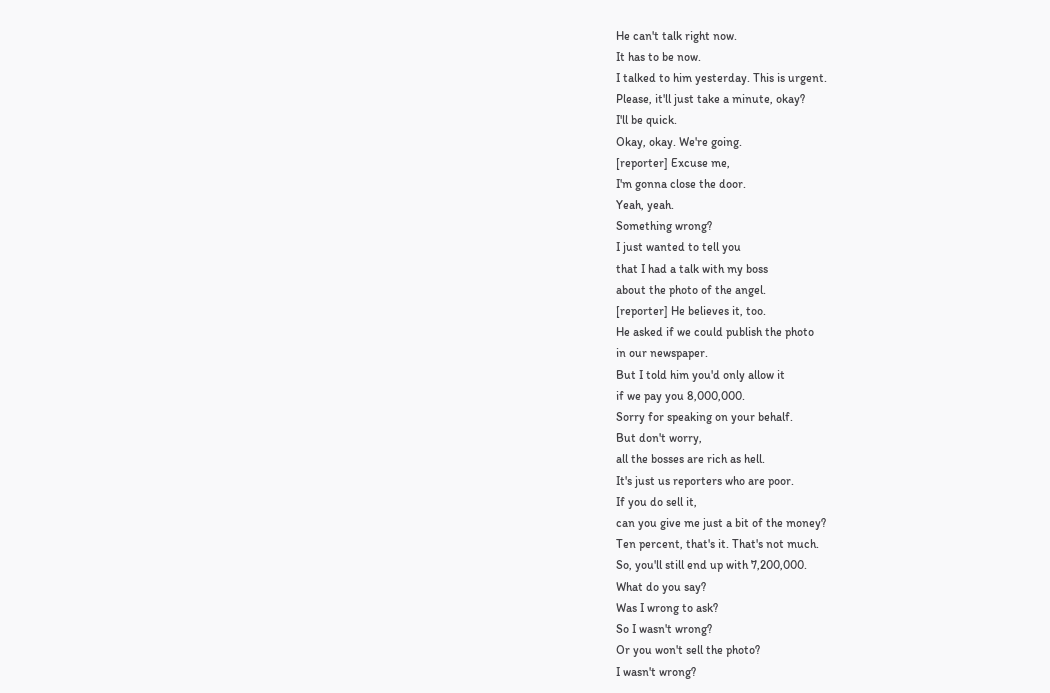He can't talk right now.
It has to be now.
I talked to him yesterday. This is urgent.
Please, it'll just take a minute, okay?
I'll be quick.
Okay, okay. We're going.
[reporter] Excuse me,
I'm gonna close the door.
Yeah, yeah.
Something wrong?
I just wanted to tell you
that I had a talk with my boss
about the photo of the angel.
[reporter] He believes it, too.
He asked if we could publish the photo
in our newspaper.
But I told him you'd only allow it
if we pay you 8,000,000.
Sorry for speaking on your behalf.
But don't worry,
all the bosses are rich as hell.
It's just us reporters who are poor.
If you do sell it,
can you give me just a bit of the money?
Ten percent, that's it. That's not much.
So, you'll still end up with 7,200,000.
What do you say?
Was I wrong to ask?
So I wasn't wrong?
Or you won't sell the photo?
I wasn't wrong?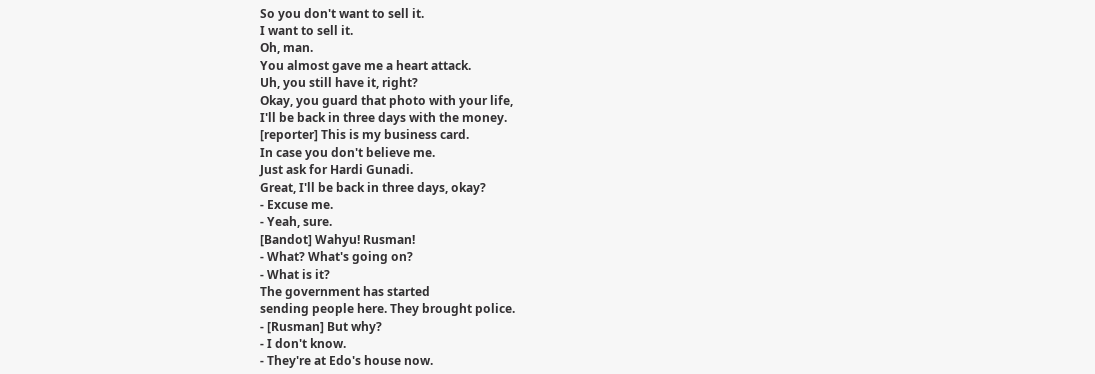So you don't want to sell it.
I want to sell it.
Oh, man.
You almost gave me a heart attack.
Uh, you still have it, right?
Okay, you guard that photo with your life,
I'll be back in three days with the money.
[reporter] This is my business card.
In case you don't believe me.
Just ask for Hardi Gunadi.
Great, I'll be back in three days, okay?
- Excuse me.
- Yeah, sure.
[Bandot] Wahyu! Rusman!
- What? What's going on?
- What is it?
The government has started
sending people here. They brought police.
- [Rusman] But why?
- I don't know.
- They're at Edo's house now.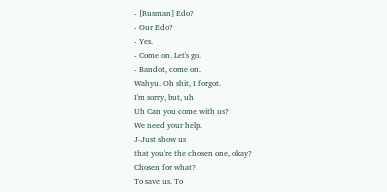- [Rusman] Edo?
- Our Edo?
- Yes.
- Come on. Let's go.
- Bandot, come on.
Wahyu. Oh shit, I forgot.
I'm sorry, but, uh
Uh Can you come with us?
We need your help.
J-Just show us
that you're the chosen one, okay?
Chosen for what?
To save us. To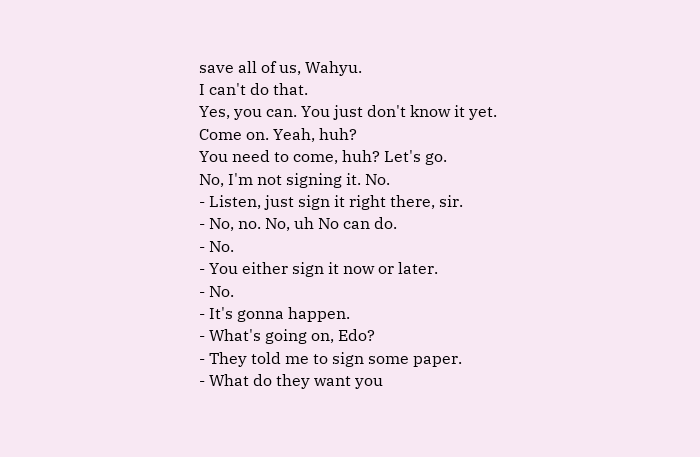save all of us, Wahyu.
I can't do that.
Yes, you can. You just don't know it yet.
Come on. Yeah, huh?
You need to come, huh? Let's go.
No, I'm not signing it. No.
- Listen, just sign it right there, sir.
- No, no. No, uh No can do.
- No.
- You either sign it now or later.
- No.
- It's gonna happen.
- What's going on, Edo?
- They told me to sign some paper.
- What do they want you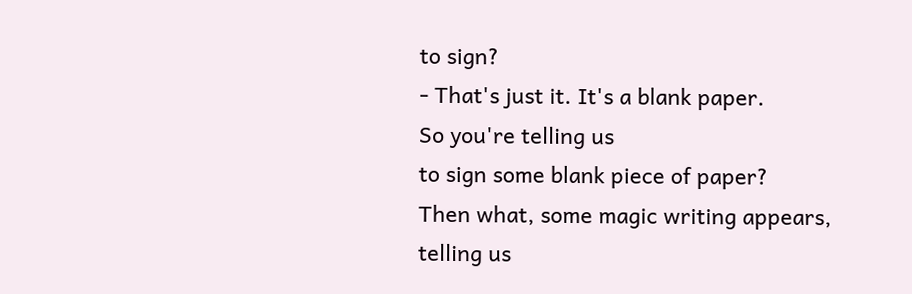to sign?
- That's just it. It's a blank paper.
So you're telling us
to sign some blank piece of paper?
Then what, some magic writing appears,
telling us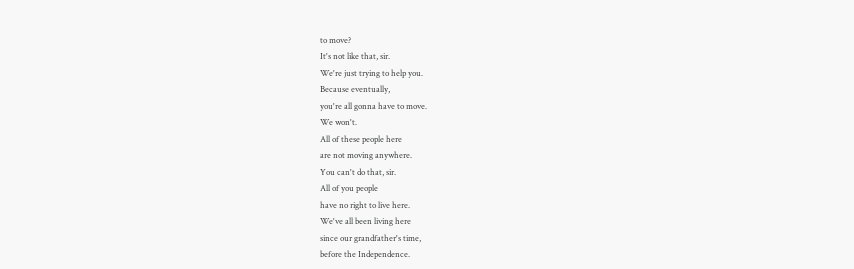to move?
It's not like that, sir.
We're just trying to help you.
Because eventually,
you're all gonna have to move.
We won't.
All of these people here
are not moving anywhere.
You can't do that, sir.
All of you people
have no right to live here.
We've all been living here
since our grandfather's time,
before the Independence.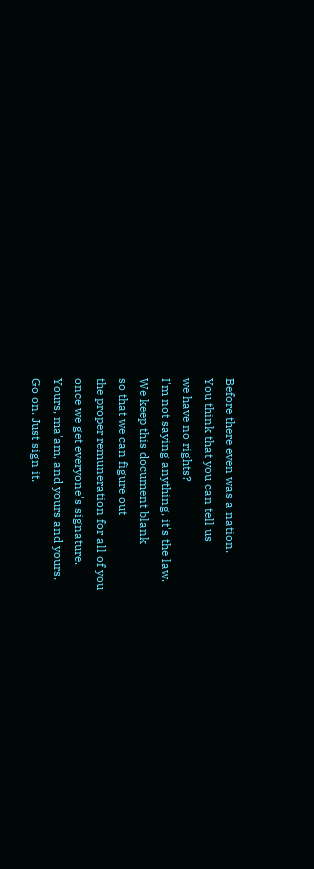Before there even was a nation.
You think that you can tell us
we have no rights?
I'm not saying anything, it's the law.
We keep this document blank
so that we can figure out
the proper remuneration for all of you
once we get everyone's signature.
Yours, ma'am, and yours and yours.
Go on. Just sign it.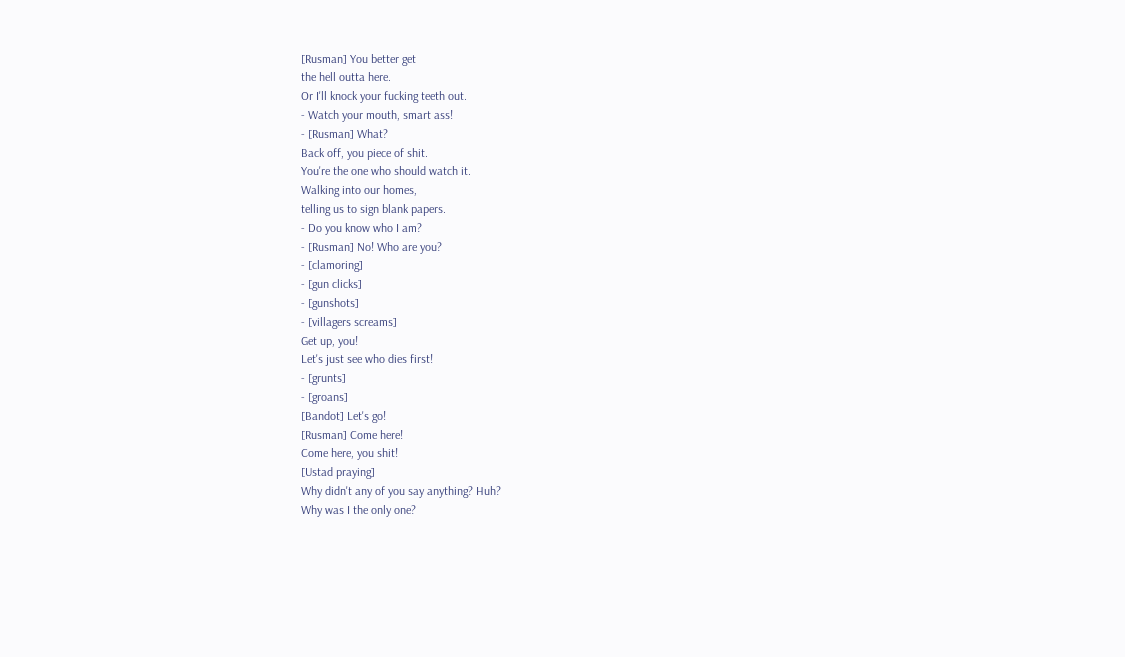[Rusman] You better get
the hell outta here.
Or I'll knock your fucking teeth out.
- Watch your mouth, smart ass!
- [Rusman] What?
Back off, you piece of shit.
You're the one who should watch it.
Walking into our homes,
telling us to sign blank papers.
- Do you know who I am?
- [Rusman] No! Who are you?
- [clamoring]
- [gun clicks]
- [gunshots]
- [villagers screams]
Get up, you!
Let's just see who dies first!
- [grunts]
- [groans]
[Bandot] Let's go!
[Rusman] Come here!
Come here, you shit!
[Ustad praying]
Why didn't any of you say anything? Huh?
Why was I the only one?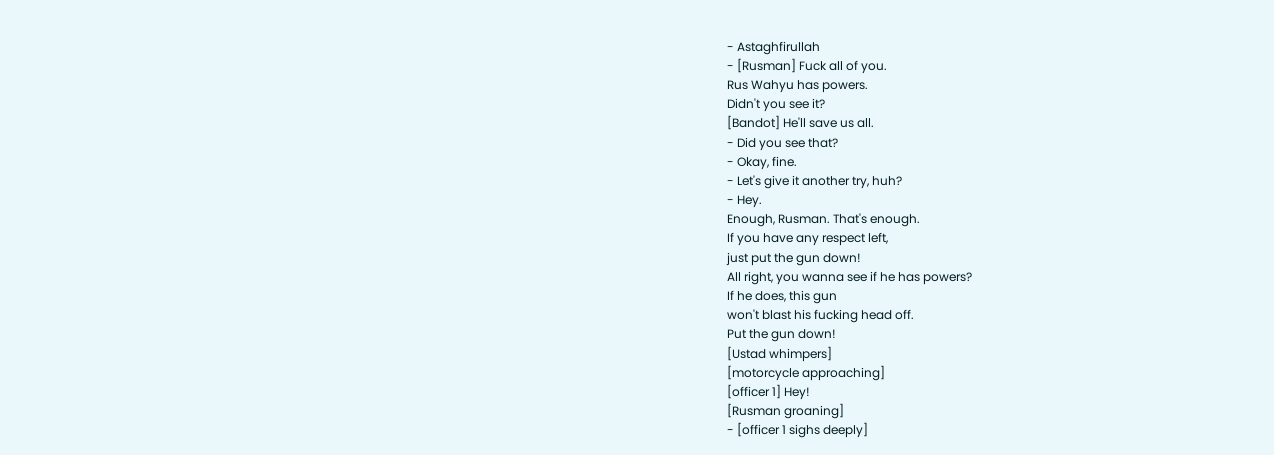- Astaghfirullah
- [Rusman] Fuck all of you.
Rus Wahyu has powers.
Didn't you see it?
[Bandot] He'll save us all.
- Did you see that?
- Okay, fine.
- Let's give it another try, huh?
- Hey.
Enough, Rusman. That's enough.
If you have any respect left,
just put the gun down!
All right, you wanna see if he has powers?
If he does, this gun
won't blast his fucking head off.
Put the gun down!
[Ustad whimpers]
[motorcycle approaching]
[officer 1] Hey!
[Rusman groaning]
- [officer 1 sighs deeply]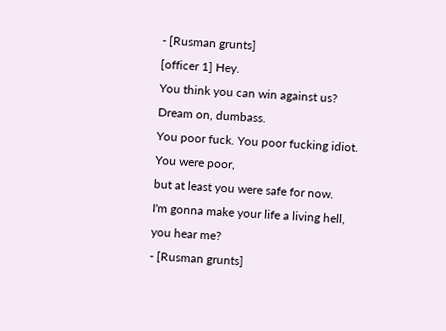- [Rusman grunts]
[officer 1] Hey.
You think you can win against us?
Dream on, dumbass.
You poor fuck. You poor fucking idiot.
You were poor,
but at least you were safe for now.
I'm gonna make your life a living hell,
you hear me?
- [Rusman grunts]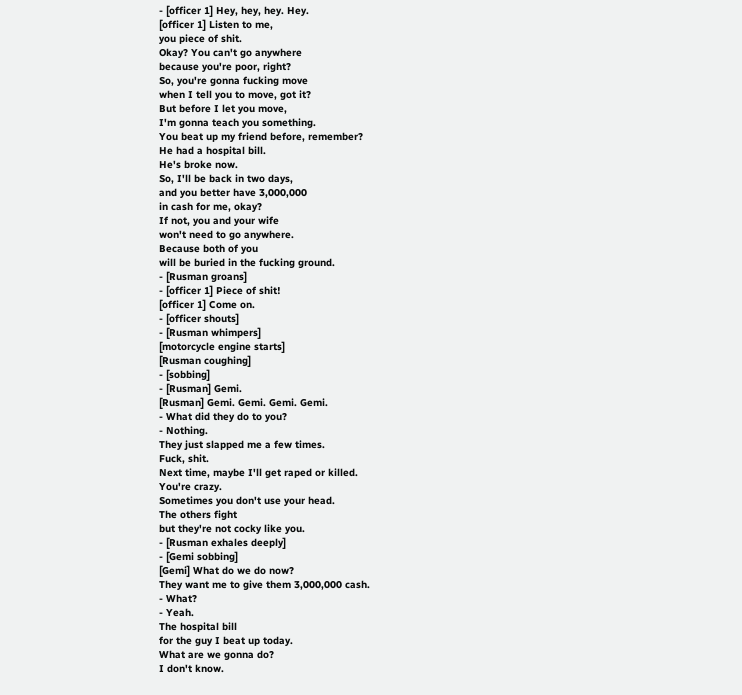- [officer 1] Hey, hey, hey. Hey.
[officer 1] Listen to me,
you piece of shit.
Okay? You can't go anywhere
because you're poor, right?
So, you're gonna fucking move
when I tell you to move, got it?
But before I let you move,
I'm gonna teach you something.
You beat up my friend before, remember?
He had a hospital bill.
He's broke now.
So, I'll be back in two days,
and you better have 3,000,000
in cash for me, okay?
If not, you and your wife
won't need to go anywhere.
Because both of you
will be buried in the fucking ground.
- [Rusman groans]
- [officer 1] Piece of shit!
[officer 1] Come on.
- [officer shouts]
- [Rusman whimpers]
[motorcycle engine starts]
[Rusman coughing]
- [sobbing]
- [Rusman] Gemi.
[Rusman] Gemi. Gemi. Gemi. Gemi.
- What did they do to you?
- Nothing.
They just slapped me a few times.
Fuck, shit.
Next time, maybe I'll get raped or killed.
You're crazy.
Sometimes you don't use your head.
The others fight
but they're not cocky like you.
- [Rusman exhales deeply]
- [Gemi sobbing]
[Gemi] What do we do now?
They want me to give them 3,000,000 cash.
- What?
- Yeah.
The hospital bill
for the guy I beat up today.
What are we gonna do?
I don't know.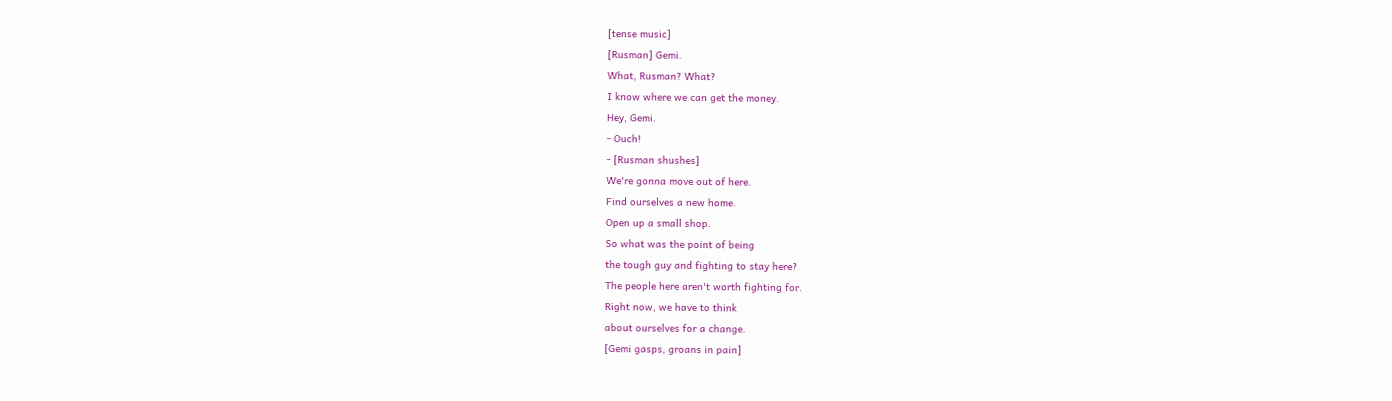[tense music]
[Rusman] Gemi.
What, Rusman? What?
I know where we can get the money.
Hey, Gemi.
- Ouch!
- [Rusman shushes]
We're gonna move out of here.
Find ourselves a new home.
Open up a small shop.
So what was the point of being
the tough guy and fighting to stay here?
The people here aren't worth fighting for.
Right now, we have to think
about ourselves for a change.
[Gemi gasps, groans in pain]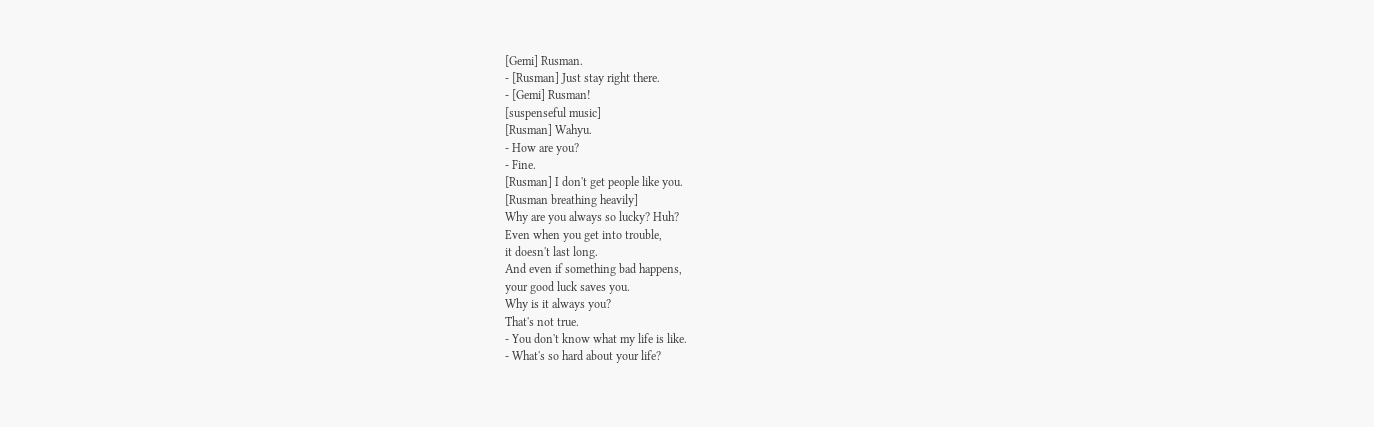[Gemi] Rusman.
- [Rusman] Just stay right there.
- [Gemi] Rusman!
[suspenseful music]
[Rusman] Wahyu.
- How are you?
- Fine.
[Rusman] I don't get people like you.
[Rusman breathing heavily]
Why are you always so lucky? Huh?
Even when you get into trouble,
it doesn't last long.
And even if something bad happens,
your good luck saves you.
Why is it always you?
That's not true.
- You don't know what my life is like.
- What's so hard about your life?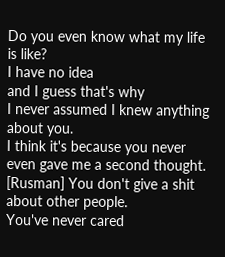Do you even know what my life is like?
I have no idea
and I guess that's why
I never assumed I knew anything about you.
I think it's because you never
even gave me a second thought.
[Rusman] You don't give a shit
about other people.
You've never cared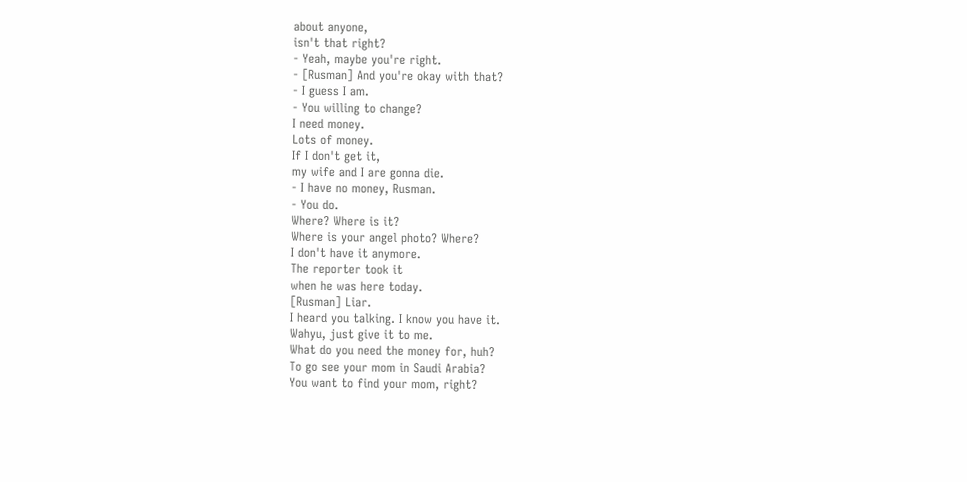about anyone,
isn't that right?
- Yeah, maybe you're right.
- [Rusman] And you're okay with that?
- I guess I am.
- You willing to change?
I need money.
Lots of money.
If I don't get it,
my wife and I are gonna die.
- I have no money, Rusman.
- You do.
Where? Where is it?
Where is your angel photo? Where?
I don't have it anymore.
The reporter took it
when he was here today.
[Rusman] Liar.
I heard you talking. I know you have it.
Wahyu, just give it to me.
What do you need the money for, huh?
To go see your mom in Saudi Arabia?
You want to find your mom, right?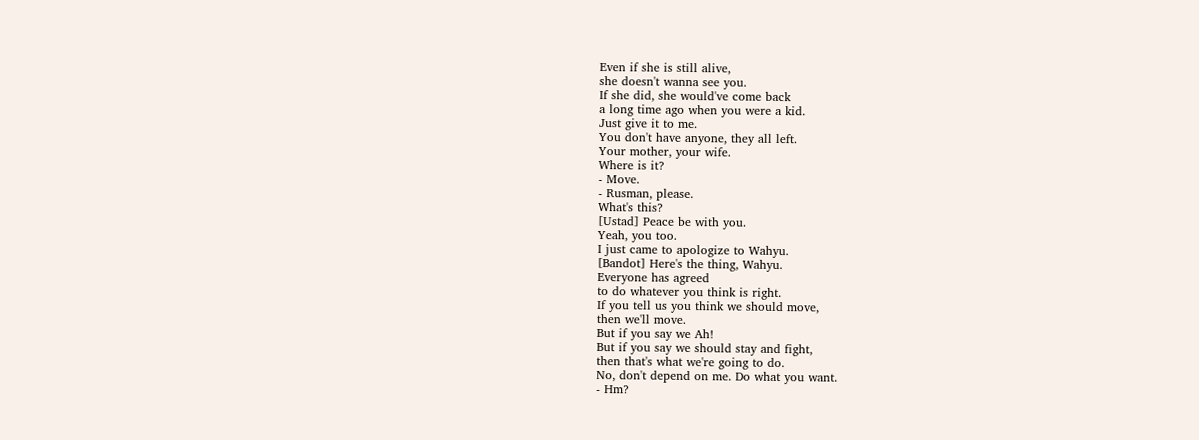Even if she is still alive,
she doesn't wanna see you.
If she did, she would've come back
a long time ago when you were a kid.
Just give it to me.
You don't have anyone, they all left.
Your mother, your wife.
Where is it?
- Move.
- Rusman, please.
What's this?
[Ustad] Peace be with you.
Yeah, you too.
I just came to apologize to Wahyu.
[Bandot] Here's the thing, Wahyu.
Everyone has agreed
to do whatever you think is right.
If you tell us you think we should move,
then we'll move.
But if you say we Ah!
But if you say we should stay and fight,
then that's what we're going to do.
No, don't depend on me. Do what you want.
- Hm?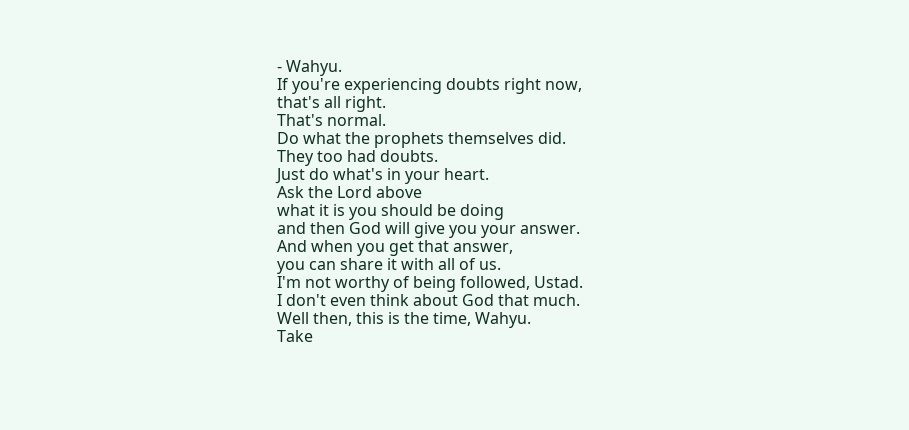- Wahyu.
If you're experiencing doubts right now,
that's all right.
That's normal.
Do what the prophets themselves did.
They too had doubts.
Just do what's in your heart.
Ask the Lord above
what it is you should be doing
and then God will give you your answer.
And when you get that answer,
you can share it with all of us.
I'm not worthy of being followed, Ustad.
I don't even think about God that much.
Well then, this is the time, Wahyu.
Take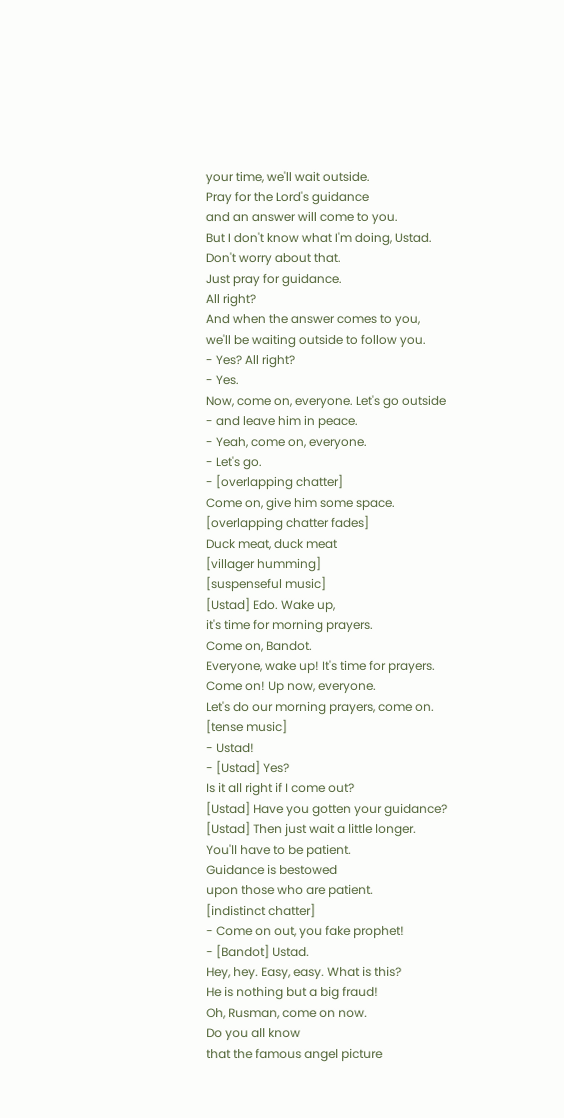your time, we'll wait outside.
Pray for the Lord's guidance
and an answer will come to you.
But I don't know what I'm doing, Ustad.
Don't worry about that.
Just pray for guidance.
All right?
And when the answer comes to you,
we'll be waiting outside to follow you.
- Yes? All right?
- Yes.
Now, come on, everyone. Let's go outside
- and leave him in peace.
- Yeah, come on, everyone.
- Let's go.
- [overlapping chatter]
Come on, give him some space.
[overlapping chatter fades]
Duck meat, duck meat
[villager humming]
[suspenseful music]
[Ustad] Edo. Wake up,
it's time for morning prayers.
Come on, Bandot.
Everyone, wake up! It's time for prayers.
Come on! Up now, everyone.
Let's do our morning prayers, come on.
[tense music]
- Ustad!
- [Ustad] Yes?
Is it all right if I come out?
[Ustad] Have you gotten your guidance?
[Ustad] Then just wait a little longer.
You'll have to be patient.
Guidance is bestowed
upon those who are patient.
[indistinct chatter]
- Come on out, you fake prophet!
- [Bandot] Ustad.
Hey, hey. Easy, easy. What is this?
He is nothing but a big fraud!
Oh, Rusman, come on now.
Do you all know
that the famous angel picture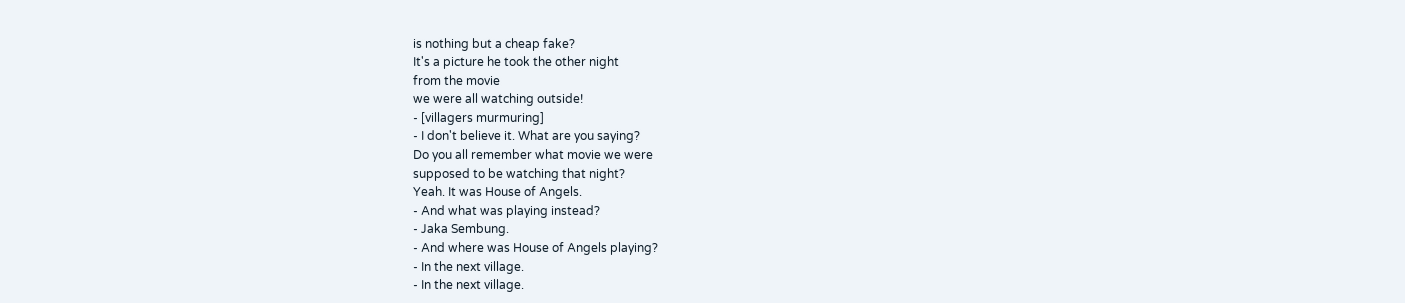is nothing but a cheap fake?
It's a picture he took the other night
from the movie
we were all watching outside!
- [villagers murmuring]
- I don't believe it. What are you saying?
Do you all remember what movie we were
supposed to be watching that night?
Yeah. It was House of Angels.
- And what was playing instead?
- Jaka Sembung.
- And where was House of Angels playing?
- In the next village.
- In the next village.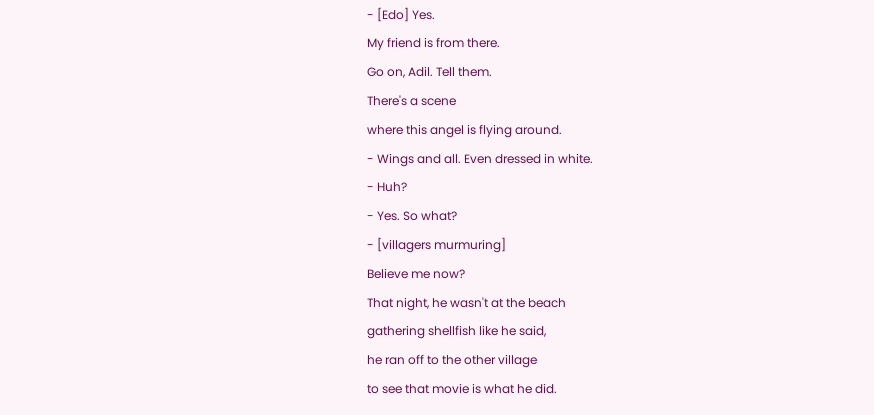- [Edo] Yes.
My friend is from there.
Go on, Adil. Tell them.
There's a scene
where this angel is flying around.
- Wings and all. Even dressed in white.
- Huh?
- Yes. So what?
- [villagers murmuring]
Believe me now?
That night, he wasn't at the beach
gathering shellfish like he said,
he ran off to the other village
to see that movie is what he did.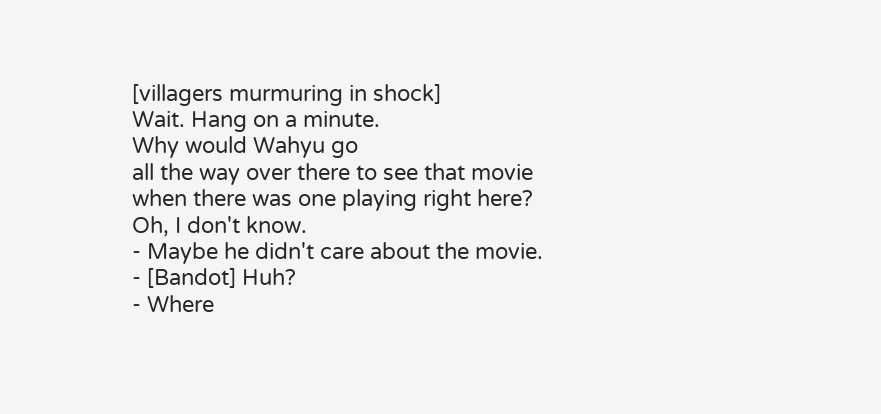[villagers murmuring in shock]
Wait. Hang on a minute.
Why would Wahyu go
all the way over there to see that movie
when there was one playing right here?
Oh, I don't know.
- Maybe he didn't care about the movie.
- [Bandot] Huh?
- Where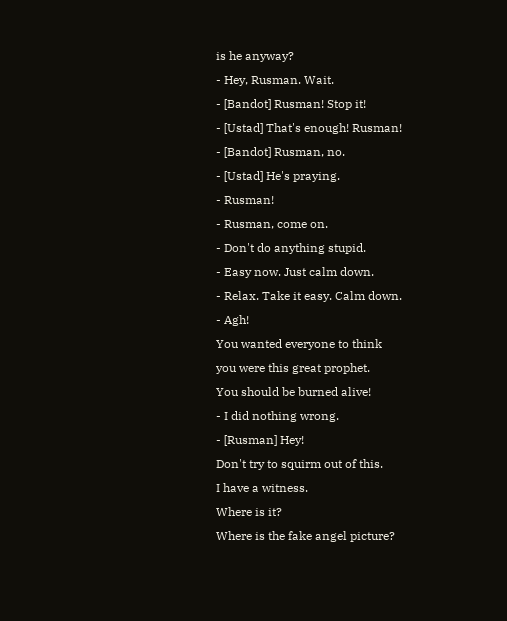is he anyway?
- Hey, Rusman. Wait.
- [Bandot] Rusman! Stop it!
- [Ustad] That's enough! Rusman!
- [Bandot] Rusman, no.
- [Ustad] He's praying.
- Rusman!
- Rusman, come on.
- Don't do anything stupid.
- Easy now. Just calm down.
- Relax. Take it easy. Calm down.
- Agh!
You wanted everyone to think
you were this great prophet.
You should be burned alive!
- I did nothing wrong.
- [Rusman] Hey!
Don't try to squirm out of this.
I have a witness.
Where is it?
Where is the fake angel picture?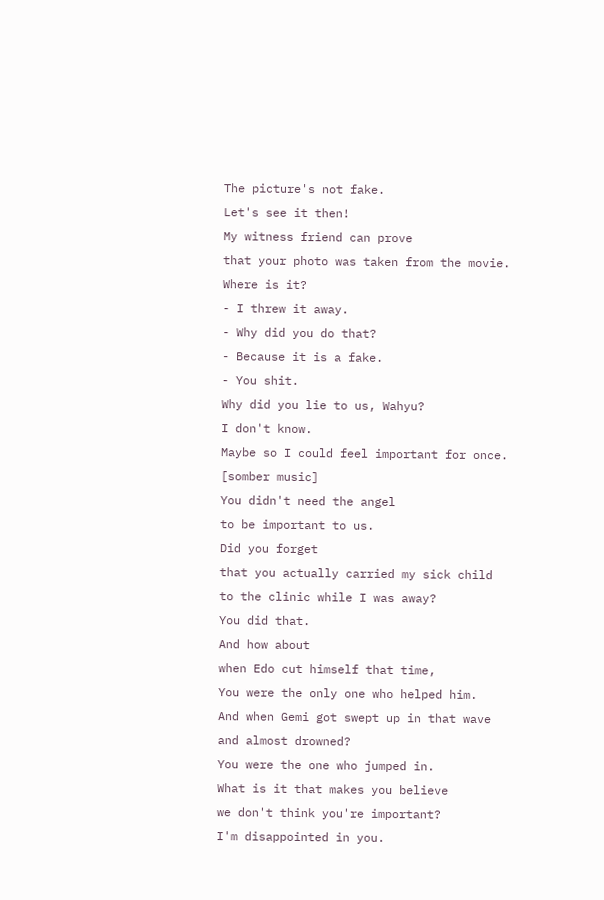The picture's not fake.
Let's see it then!
My witness friend can prove
that your photo was taken from the movie.
Where is it?
- I threw it away.
- Why did you do that?
- Because it is a fake.
- You shit.
Why did you lie to us, Wahyu?
I don't know.
Maybe so I could feel important for once.
[somber music]
You didn't need the angel
to be important to us.
Did you forget
that you actually carried my sick child
to the clinic while I was away?
You did that.
And how about
when Edo cut himself that time,
You were the only one who helped him.
And when Gemi got swept up in that wave
and almost drowned?
You were the one who jumped in.
What is it that makes you believe
we don't think you're important?
I'm disappointed in you.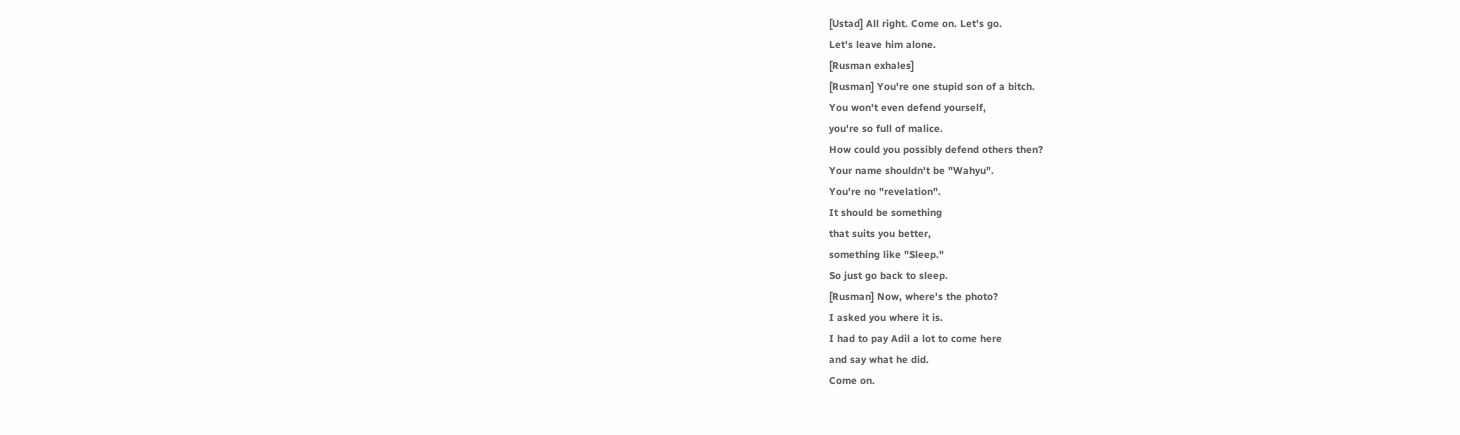[Ustad] All right. Come on. Let's go.
Let's leave him alone.
[Rusman exhales]
[Rusman] You're one stupid son of a bitch.
You won't even defend yourself,
you're so full of malice.
How could you possibly defend others then?
Your name shouldn't be "Wahyu".
You're no "revelation".
It should be something
that suits you better,
something like "Sleep."
So just go back to sleep.
[Rusman] Now, where's the photo?
I asked you where it is.
I had to pay Adil a lot to come here
and say what he did.
Come on.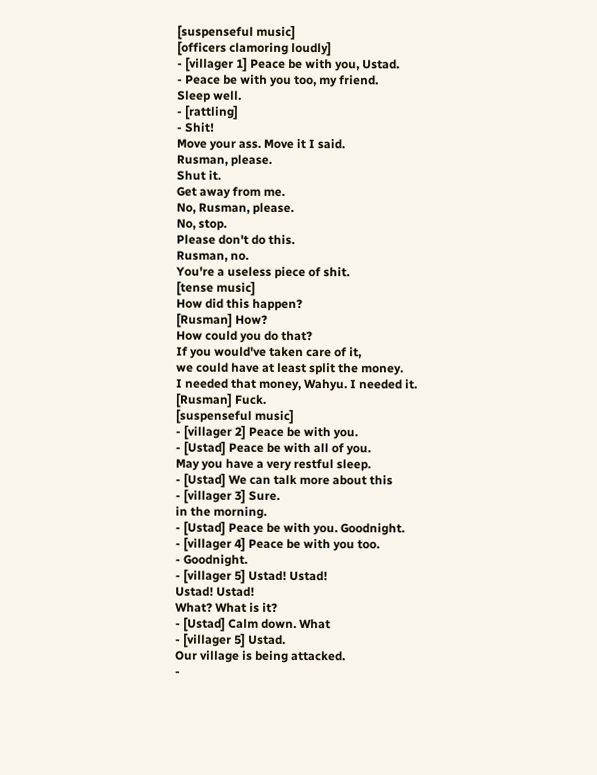[suspenseful music]
[officers clamoring loudly]
- [villager 1] Peace be with you, Ustad.
- Peace be with you too, my friend.
Sleep well.
- [rattling]
- Shit!
Move your ass. Move it I said.
Rusman, please.
Shut it.
Get away from me.
No, Rusman, please.
No, stop.
Please don't do this.
Rusman, no.
You're a useless piece of shit.
[tense music]
How did this happen?
[Rusman] How?
How could you do that?
If you would've taken care of it,
we could have at least split the money.
I needed that money, Wahyu. I needed it.
[Rusman] Fuck.
[suspenseful music]
- [villager 2] Peace be with you.
- [Ustad] Peace be with all of you.
May you have a very restful sleep.
- [Ustad] We can talk more about this
- [villager 3] Sure.
in the morning.
- [Ustad] Peace be with you. Goodnight.
- [villager 4] Peace be with you too.
- Goodnight.
- [villager 5] Ustad! Ustad!
Ustad! Ustad!
What? What is it?
- [Ustad] Calm down. What
- [villager 5] Ustad.
Our village is being attacked.
-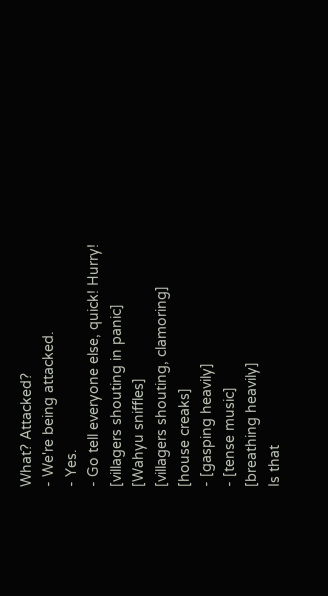What? Attacked?
- We're being attacked.
- Yes.
- Go tell everyone else, quick! Hurry!
[villagers shouting in panic]
[Wahyu sniffles]
[villagers shouting, clamoring]
[house creaks]
- [gasping heavily]
- [tense music]
[breathing heavily]
Is that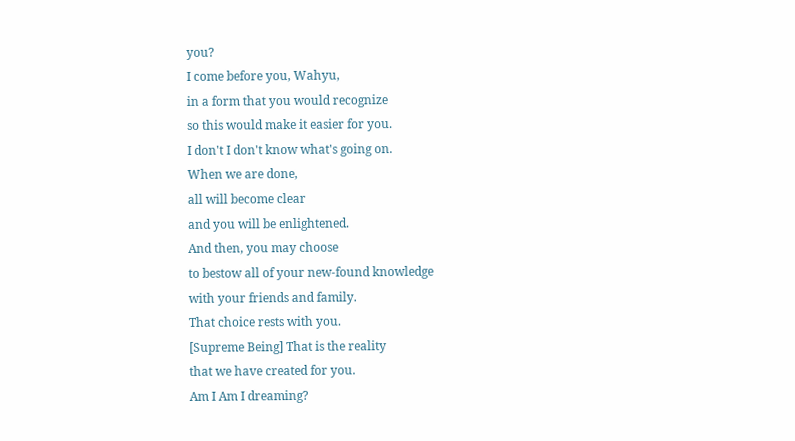you?
I come before you, Wahyu,
in a form that you would recognize
so this would make it easier for you.
I don't I don't know what's going on.
When we are done,
all will become clear
and you will be enlightened.
And then, you may choose
to bestow all of your new-found knowledge
with your friends and family.
That choice rests with you.
[Supreme Being] That is the reality
that we have created for you.
Am I Am I dreaming?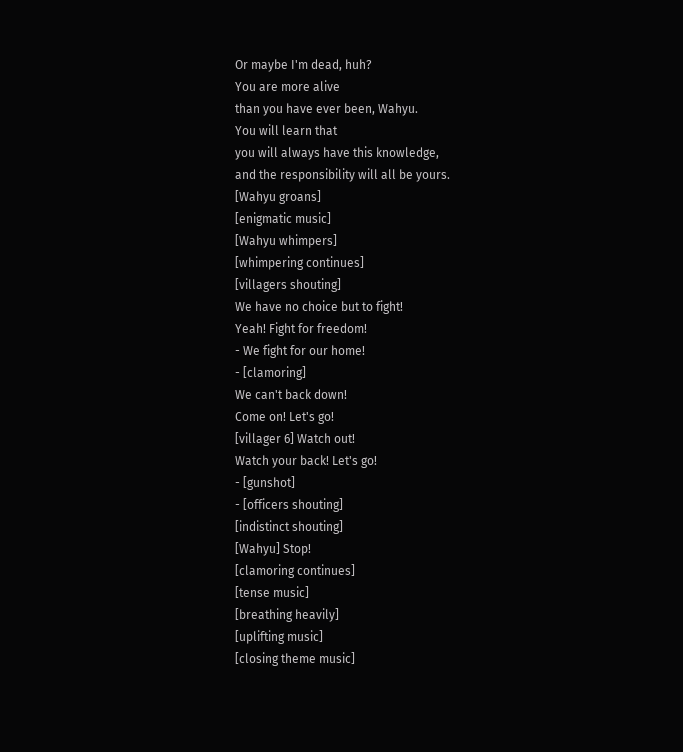Or maybe I'm dead, huh?
You are more alive
than you have ever been, Wahyu.
You will learn that
you will always have this knowledge,
and the responsibility will all be yours.
[Wahyu groans]
[enigmatic music]
[Wahyu whimpers]
[whimpering continues]
[villagers shouting]
We have no choice but to fight!
Yeah! Fight for freedom!
- We fight for our home!
- [clamoring]
We can't back down!
Come on! Let's go!
[villager 6] Watch out!
Watch your back! Let's go!
- [gunshot]
- [officers shouting]
[indistinct shouting]
[Wahyu] Stop!
[clamoring continues]
[tense music]
[breathing heavily]
[uplifting music]
[closing theme music]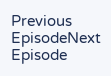Previous EpisodeNext Episode